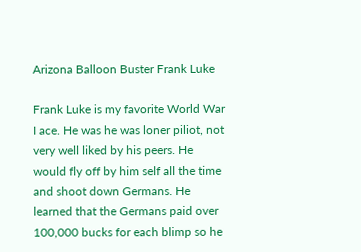Arizona Balloon Buster Frank Luke

Frank Luke is my favorite World War I ace. He was he was loner piliot, not very well liked by his peers. He would fly off by him self all the time and shoot down Germans. He learned that the Germans paid over 100,000 bucks for each blimp so he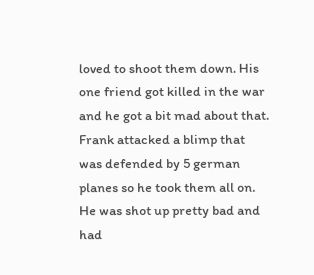loved to shoot them down. His one friend got killed in the war and he got a bit mad about that. Frank attacked a blimp that was defended by 5 german planes so he took them all on. He was shot up pretty bad and had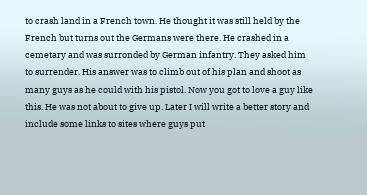to crash land in a French town. He thought it was still held by the French but turns out the Germans were there. He crashed in a cemetary and was surronded by German infantry. They asked him to surrender. His answer was to climb out of his plan and shoot as many guys as he could with his pistol. Now you got to love a guy like this. He was not about to give up. Later I will write a better story and include some links to sites where guys put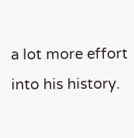a lot more effort into his history.